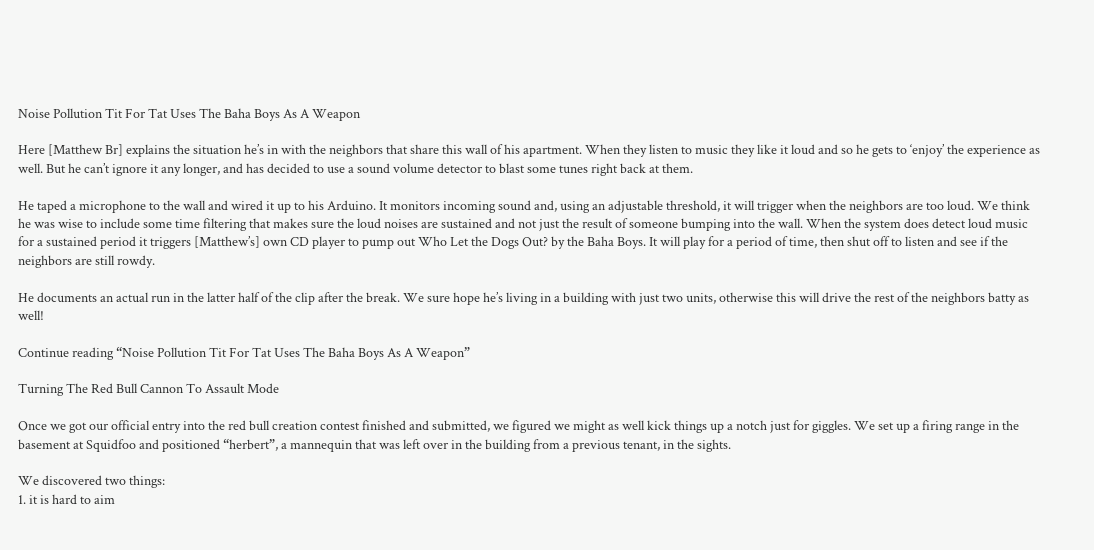Noise Pollution Tit For Tat Uses The Baha Boys As A Weapon

Here [Matthew Br] explains the situation he’s in with the neighbors that share this wall of his apartment. When they listen to music they like it loud and so he gets to ‘enjoy’ the experience as well. But he can’t ignore it any longer, and has decided to use a sound volume detector to blast some tunes right back at them.

He taped a microphone to the wall and wired it up to his Arduino. It monitors incoming sound and, using an adjustable threshold, it will trigger when the neighbors are too loud. We think he was wise to include some time filtering that makes sure the loud noises are sustained and not just the result of someone bumping into the wall. When the system does detect loud music for a sustained period it triggers [Matthew’s] own CD player to pump out Who Let the Dogs Out? by the Baha Boys. It will play for a period of time, then shut off to listen and see if the neighbors are still rowdy.

He documents an actual run in the latter half of the clip after the break. We sure hope he’s living in a building with just two units, otherwise this will drive the rest of the neighbors batty as well!

Continue reading “Noise Pollution Tit For Tat Uses The Baha Boys As A Weapon”

Turning The Red Bull Cannon To Assault Mode

Once we got our official entry into the red bull creation contest finished and submitted, we figured we might as well kick things up a notch just for giggles. We set up a firing range in the basement at Squidfoo and positioned “herbert”, a mannequin that was left over in the building from a previous tenant, in the sights.

We discovered two things:
1. it is hard to aim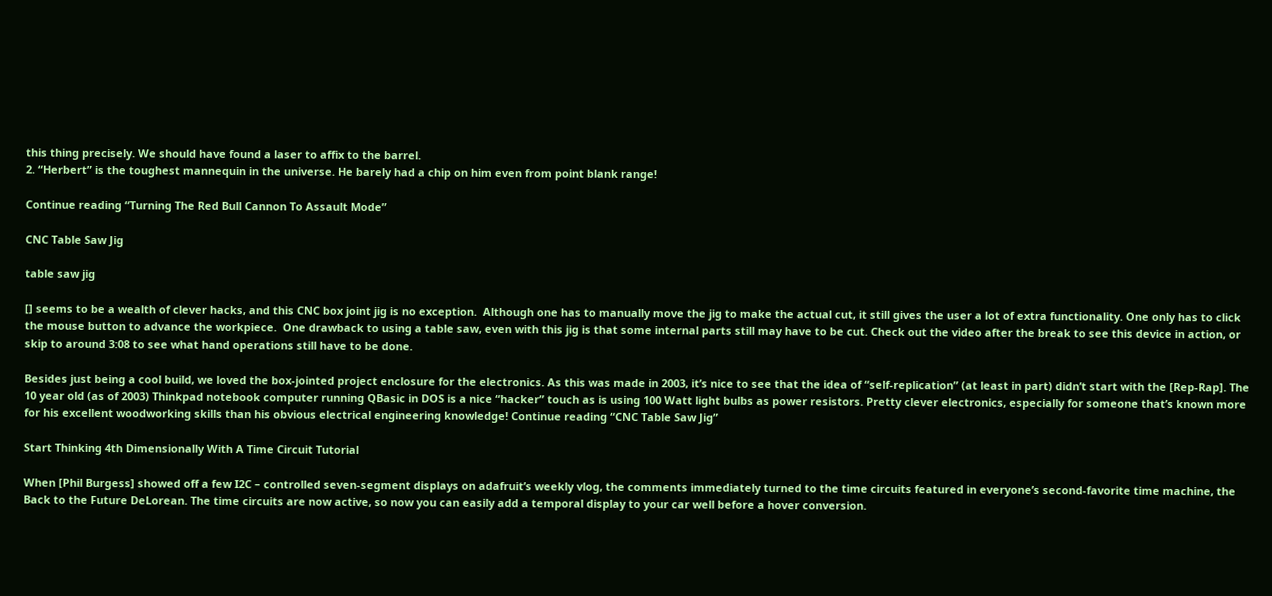this thing precisely. We should have found a laser to affix to the barrel.
2. “Herbert” is the toughest mannequin in the universe. He barely had a chip on him even from point blank range!

Continue reading “Turning The Red Bull Cannon To Assault Mode”

CNC Table Saw Jig

table saw jig

[] seems to be a wealth of clever hacks, and this CNC box joint jig is no exception.  Although one has to manually move the jig to make the actual cut, it still gives the user a lot of extra functionality. One only has to click the mouse button to advance the workpiece.  One drawback to using a table saw, even with this jig is that some internal parts still may have to be cut. Check out the video after the break to see this device in action, or skip to around 3:08 to see what hand operations still have to be done.

Besides just being a cool build, we loved the box-jointed project enclosure for the electronics. As this was made in 2003, it’s nice to see that the idea of “self-replication” (at least in part) didn’t start with the [Rep-Rap]. The 10 year old (as of 2003) Thinkpad notebook computer running QBasic in DOS is a nice “hacker” touch as is using 100 Watt light bulbs as power resistors. Pretty clever electronics, especially for someone that’s known more for his excellent woodworking skills than his obvious electrical engineering knowledge! Continue reading “CNC Table Saw Jig”

Start Thinking 4th Dimensionally With A Time Circuit Tutorial

When [Phil Burgess] showed off a few I2C – controlled seven-segment displays on adafruit’s weekly vlog, the comments immediately turned to the time circuits featured in everyone’s second-favorite time machine, the Back to the Future DeLorean. The time circuits are now active, so now you can easily add a temporal display to your car well before a hover conversion.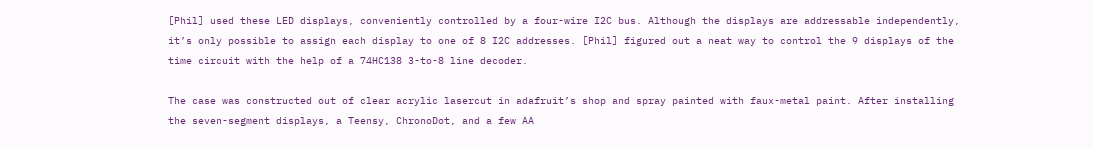[Phil] used these LED displays, conveniently controlled by a four-wire I2C bus. Although the displays are addressable independently, it’s only possible to assign each display to one of 8 I2C addresses. [Phil] figured out a neat way to control the 9 displays of the time circuit with the help of a 74HC138 3-to-8 line decoder.

The case was constructed out of clear acrylic lasercut in adafruit’s shop and spray painted with faux-metal paint. After installing the seven-segment displays, a Teensy, ChronoDot, and a few AA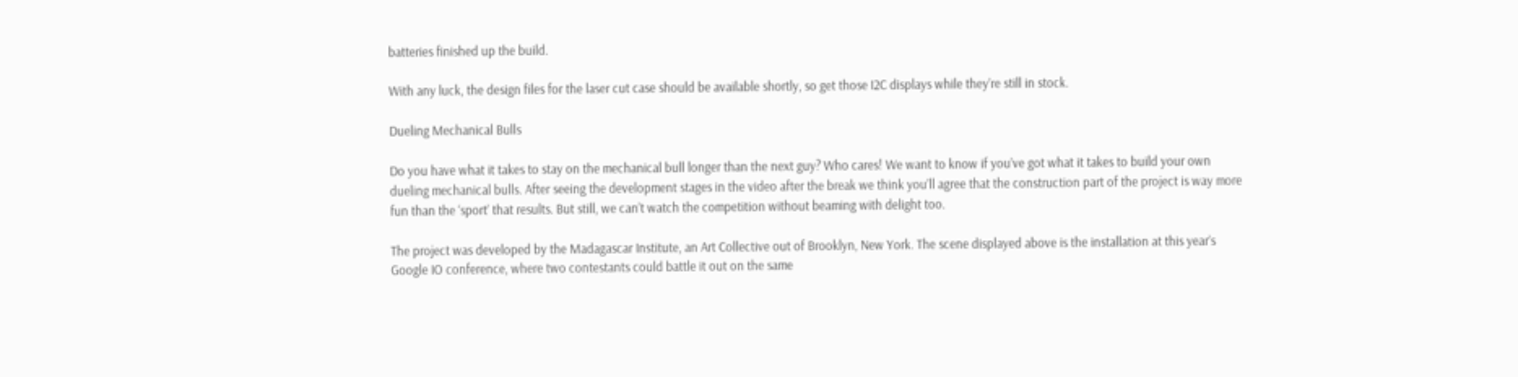batteries finished up the build.

With any luck, the design files for the laser cut case should be available shortly, so get those I2C displays while they’re still in stock.

Dueling Mechanical Bulls

Do you have what it takes to stay on the mechanical bull longer than the next guy? Who cares! We want to know if you’ve got what it takes to build your own dueling mechanical bulls. After seeing the development stages in the video after the break we think you’ll agree that the construction part of the project is way more fun than the ‘sport’ that results. But still, we can’t watch the competition without beaming with delight too.

The project was developed by the Madagascar Institute, an Art Collective out of Brooklyn, New York. The scene displayed above is the installation at this year’s Google IO conference, where two contestants could battle it out on the same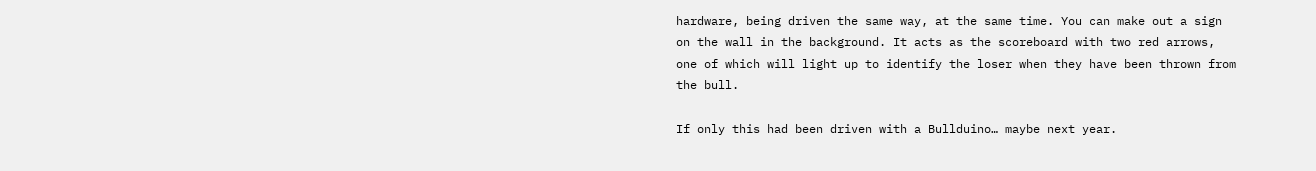hardware, being driven the same way, at the same time. You can make out a sign on the wall in the background. It acts as the scoreboard with two red arrows, one of which will light up to identify the loser when they have been thrown from the bull.

If only this had been driven with a Bullduino… maybe next year.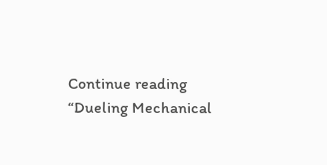Continue reading “Dueling Mechanical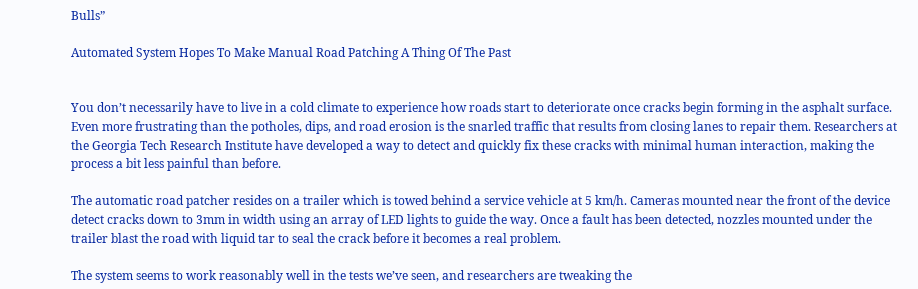Bulls”

Automated System Hopes To Make Manual Road Patching A Thing Of The Past


You don’t necessarily have to live in a cold climate to experience how roads start to deteriorate once cracks begin forming in the asphalt surface. Even more frustrating than the potholes, dips, and road erosion is the snarled traffic that results from closing lanes to repair them. Researchers at the Georgia Tech Research Institute have developed a way to detect and quickly fix these cracks with minimal human interaction, making the process a bit less painful than before.

The automatic road patcher resides on a trailer which is towed behind a service vehicle at 5 km/h. Cameras mounted near the front of the device detect cracks down to 3mm in width using an array of LED lights to guide the way. Once a fault has been detected, nozzles mounted under the trailer blast the road with liquid tar to seal the crack before it becomes a real problem.

The system seems to work reasonably well in the tests we’ve seen, and researchers are tweaking the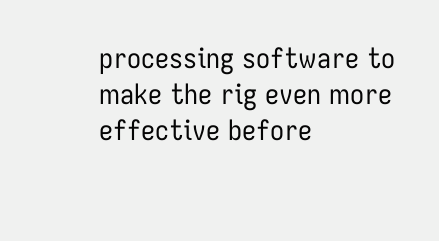processing software to make the rig even more effective before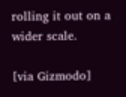rolling it out on a wider scale.

[via Gizmodo]